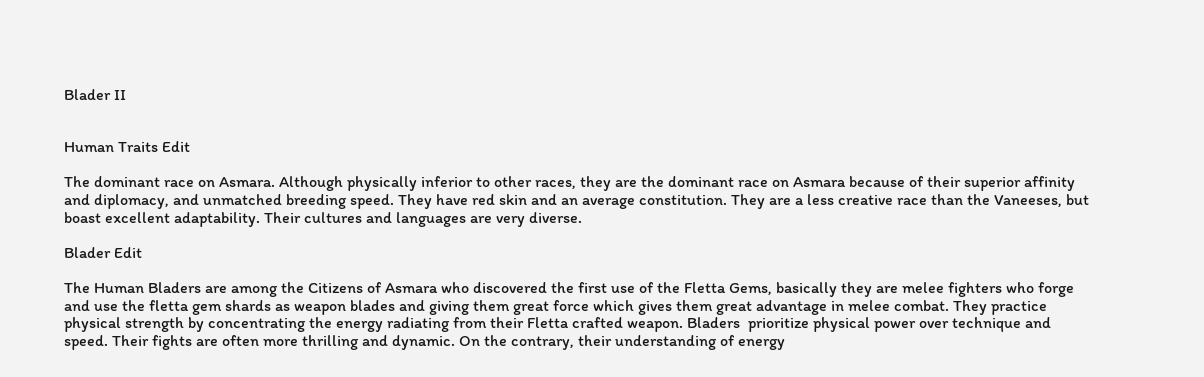Blader II


Human Traits Edit

The dominant race on Asmara. Although physically inferior to other races, they are the dominant race on Asmara because of their superior affinity and diplomacy, and unmatched breeding speed. They have red skin and an average constitution. They are a less creative race than the Vaneeses, but boast excellent adaptability. Their cultures and languages are very diverse.

Blader Edit

The Human Bladers are among the Citizens of Asmara who discovered the first use of the Fletta Gems, basically they are melee fighters who forge and use the fletta gem shards as weapon blades and giving them great force which gives them great advantage in melee combat. They practice physical strength by concentrating the energy radiating from their Fletta crafted weapon. Bladers  prioritize physical power over technique and speed. Their fights are often more thrilling and dynamic. On the contrary, their understanding of energy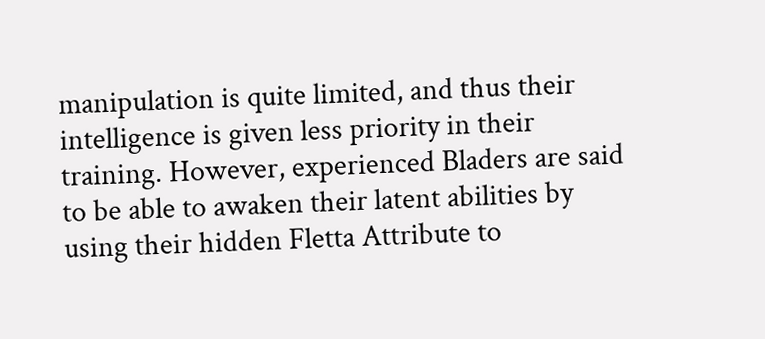manipulation is quite limited, and thus their intelligence is given less priority in their training. However, experienced Bladers are said to be able to awaken their latent abilities by using their hidden Fletta Attribute to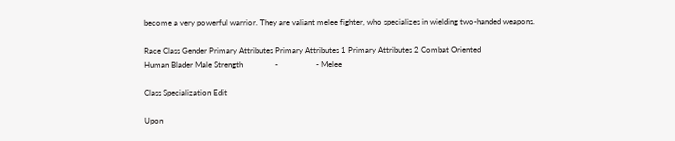become a very powerful warrior. They are valiant melee fighter, who specializes in wielding two-handed weapons.

Race Class Gender Primary Attributes Primary Attributes 1 Primary Attributes 2 Combat Oriented
Human Blader Male Strength                -                   - Melee

Class Specialization Edit

Upon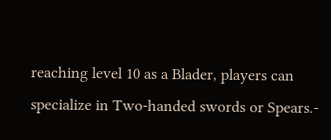reaching level 10 as a Blader, players can specialize in Two-handed swords or Spears.-